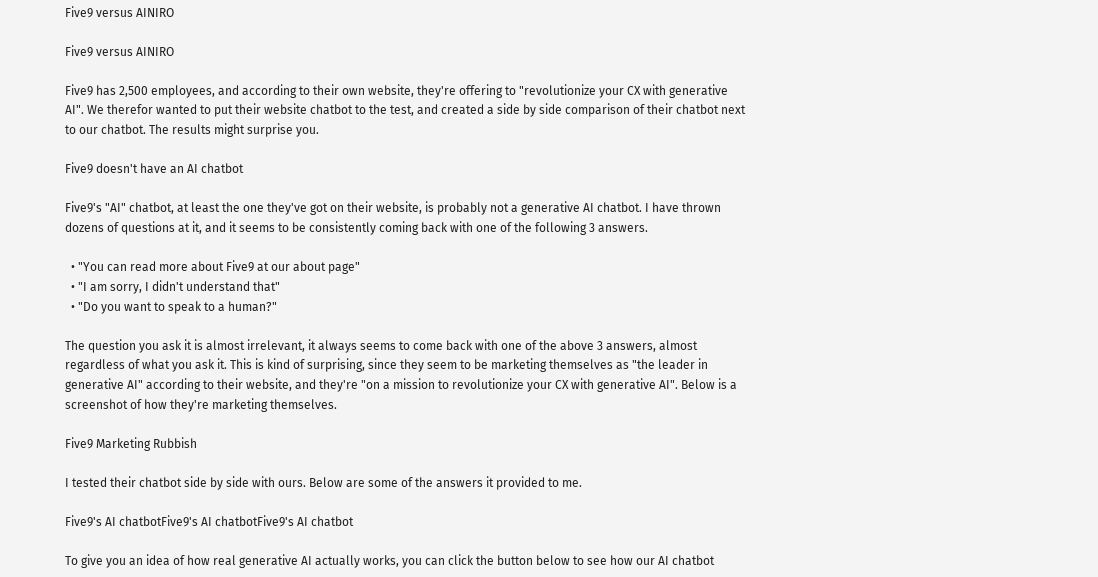Five9 versus AINIRO

Five9 versus AINIRO

Five9 has 2,500 employees, and according to their own website, they're offering to "revolutionize your CX with generative AI". We therefor wanted to put their website chatbot to the test, and created a side by side comparison of their chatbot next to our chatbot. The results might surprise you.

Five9 doesn't have an AI chatbot

Five9's "AI" chatbot, at least the one they've got on their website, is probably not a generative AI chatbot. I have thrown dozens of questions at it, and it seems to be consistently coming back with one of the following 3 answers.

  • "You can read more about Five9 at our about page"
  • "I am sorry, I didn't understand that"
  • "Do you want to speak to a human?"

The question you ask it is almost irrelevant, it always seems to come back with one of the above 3 answers, almost regardless of what you ask it. This is kind of surprising, since they seem to be marketing themselves as "the leader in generative AI" according to their website, and they're "on a mission to revolutionize your CX with generative AI". Below is a screenshot of how they're marketing themselves.

Five9 Marketing Rubbish

I tested their chatbot side by side with ours. Below are some of the answers it provided to me.

Five9's AI chatbotFive9's AI chatbotFive9's AI chatbot

To give you an idea of how real generative AI actually works, you can click the button below to see how our AI chatbot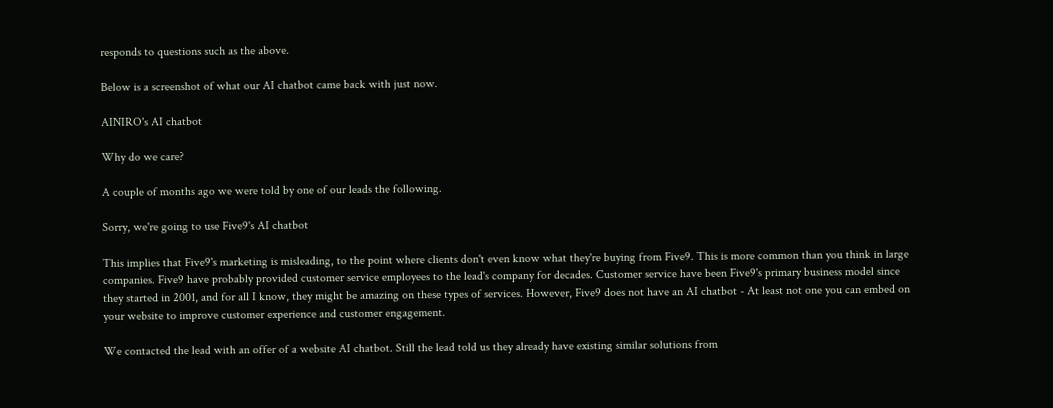responds to questions such as the above.

Below is a screenshot of what our AI chatbot came back with just now.

AINIRO's AI chatbot

Why do we care?

A couple of months ago we were told by one of our leads the following.

Sorry, we're going to use Five9's AI chatbot

This implies that Five9's marketing is misleading, to the point where clients don't even know what they're buying from Five9. This is more common than you think in large companies. Five9 have probably provided customer service employees to the lead's company for decades. Customer service have been Five9's primary business model since they started in 2001, and for all I know, they might be amazing on these types of services. However, Five9 does not have an AI chatbot - At least not one you can embed on your website to improve customer experience and customer engagement.

We contacted the lead with an offer of a website AI chatbot. Still the lead told us they already have existing similar solutions from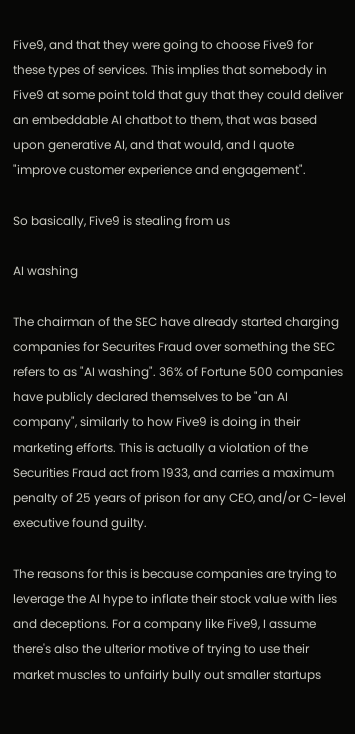Five9, and that they were going to choose Five9 for these types of services. This implies that somebody in Five9 at some point told that guy that they could deliver an embeddable AI chatbot to them, that was based upon generative AI, and that would, and I quote "improve customer experience and engagement".

So basically, Five9 is stealing from us

AI washing

The chairman of the SEC have already started charging companies for Securites Fraud over something the SEC refers to as "AI washing". 36% of Fortune 500 companies have publicly declared themselves to be "an AI company", similarly to how Five9 is doing in their marketing efforts. This is actually a violation of the Securities Fraud act from 1933, and carries a maximum penalty of 25 years of prison for any CEO, and/or C-level executive found guilty.

The reasons for this is because companies are trying to leverage the AI hype to inflate their stock value with lies and deceptions. For a company like Five9, I assume there's also the ulterior motive of trying to use their market muscles to unfairly bully out smaller startups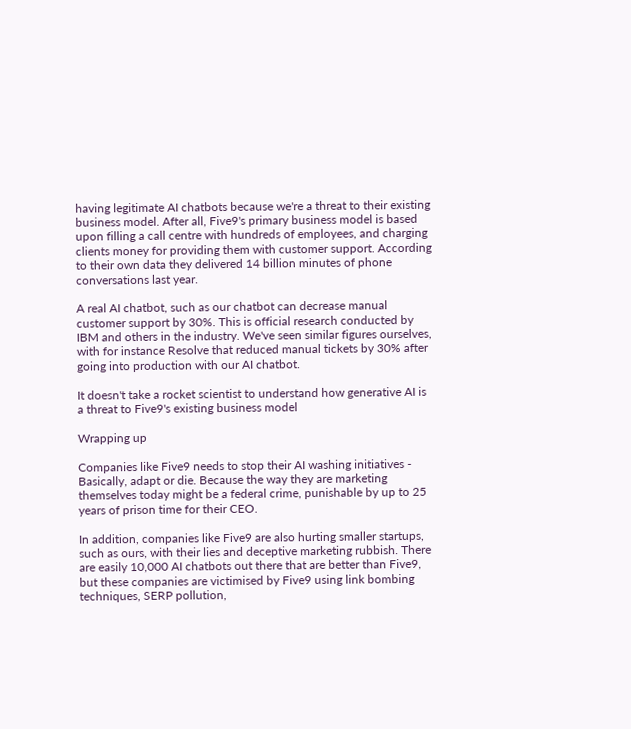having legitimate AI chatbots because we're a threat to their existing business model. After all, Five9's primary business model is based upon filling a call centre with hundreds of employees, and charging clients money for providing them with customer support. According to their own data they delivered 14 billion minutes of phone conversations last year.

A real AI chatbot, such as our chatbot can decrease manual customer support by 30%. This is official research conducted by IBM and others in the industry. We've seen similar figures ourselves, with for instance Resolve that reduced manual tickets by 30% after going into production with our AI chatbot.

It doesn't take a rocket scientist to understand how generative AI is a threat to Five9's existing business model

Wrapping up

Companies like Five9 needs to stop their AI washing initiatives - Basically, adapt or die. Because the way they are marketing themselves today might be a federal crime, punishable by up to 25 years of prison time for their CEO.

In addition, companies like Five9 are also hurting smaller startups, such as ours, with their lies and deceptive marketing rubbish. There are easily 10,000 AI chatbots out there that are better than Five9, but these companies are victimised by Five9 using link bombing techniques, SERP pollution,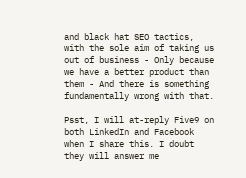and black hat SEO tactics, with the sole aim of taking us out of business - Only because we have a better product than them - And there is something fundamentally wrong with that.

Psst, I will at-reply Five9 on both LinkedIn and Facebook when I share this. I doubt they will answer me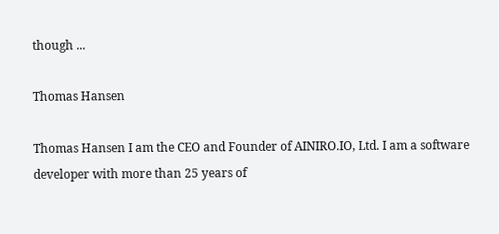though ...

Thomas Hansen

Thomas Hansen I am the CEO and Founder of AINIRO.IO, Ltd. I am a software developer with more than 25 years of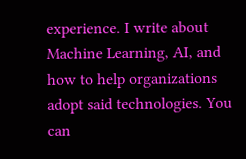experience. I write about Machine Learning, AI, and how to help organizations adopt said technologies. You can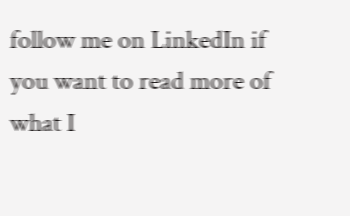follow me on LinkedIn if you want to read more of what I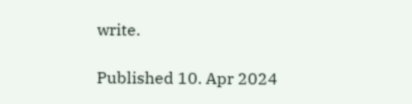write.

Published 10. Apr 2024